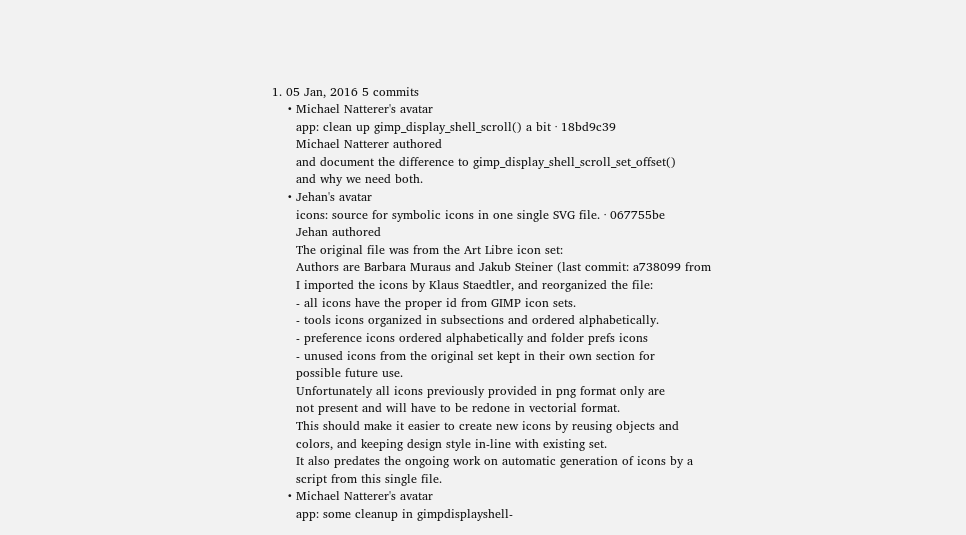1. 05 Jan, 2016 5 commits
    • Michael Natterer's avatar
      app: clean up gimp_display_shell_scroll() a bit · 18bd9c39
      Michael Natterer authored
      and document the difference to gimp_display_shell_scroll_set_offset()
      and why we need both.
    • Jehan's avatar
      icons: source for symbolic icons in one single SVG file. · 067755be
      Jehan authored
      The original file was from the Art Libre icon set:
      Authors are Barbara Muraus and Jakub Steiner (last commit: a738099 from
      I imported the icons by Klaus Staedtler, and reorganized the file:
      - all icons have the proper id from GIMP icon sets.
      - tools icons organized in subsections and ordered alphabetically.
      - preference icons ordered alphabetically and folder prefs icons
      - unused icons from the original set kept in their own section for
      possible future use.
      Unfortunately all icons previously provided in png format only are
      not present and will have to be redone in vectorial format.
      This should make it easier to create new icons by reusing objects and
      colors, and keeping design style in-line with existing set.
      It also predates the ongoing work on automatic generation of icons by a
      script from this single file.
    • Michael Natterer's avatar
      app: some cleanup in gimpdisplayshell-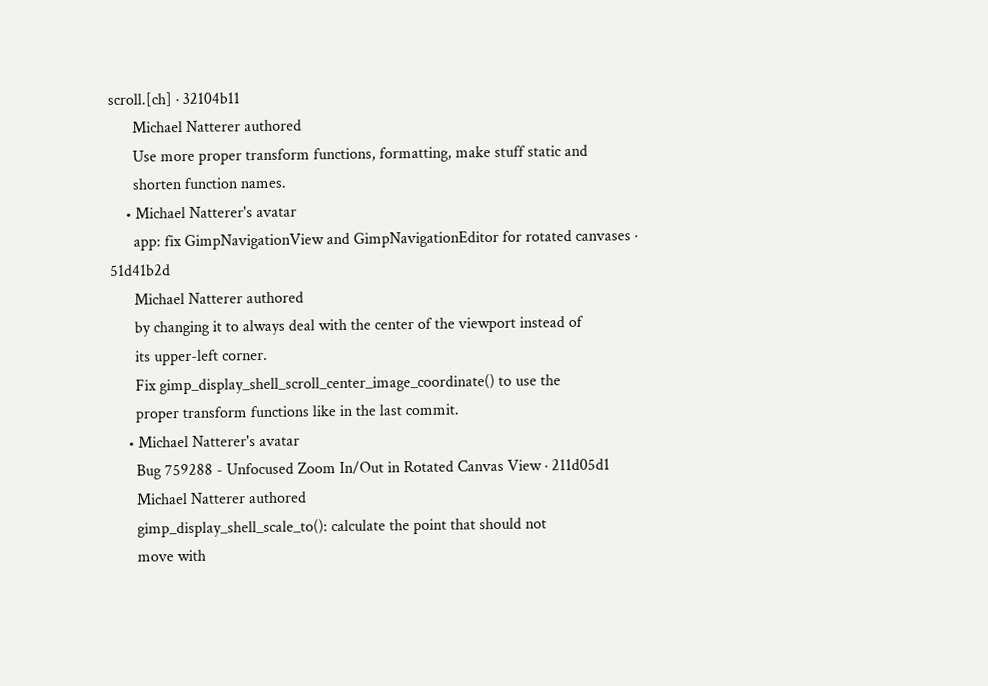scroll.[ch] · 32104b11
      Michael Natterer authored
      Use more proper transform functions, formatting, make stuff static and
      shorten function names.
    • Michael Natterer's avatar
      app: fix GimpNavigationView and GimpNavigationEditor for rotated canvases · 51d41b2d
      Michael Natterer authored
      by changing it to always deal with the center of the viewport instead of
      its upper-left corner.
      Fix gimp_display_shell_scroll_center_image_coordinate() to use the
      proper transform functions like in the last commit.
    • Michael Natterer's avatar
      Bug 759288 - Unfocused Zoom In/Out in Rotated Canvas View · 211d05d1
      Michael Natterer authored
      gimp_display_shell_scale_to(): calculate the point that should not
      move with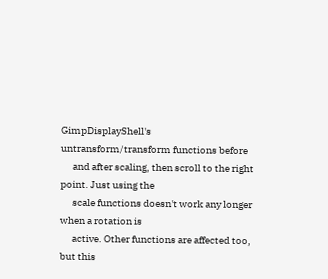GimpDisplayShell's untransform/transform functions before
      and after scaling, then scroll to the right point. Just using the
      scale functions doesn't work any longer when a rotation is
      active. Other functions are affected too, but this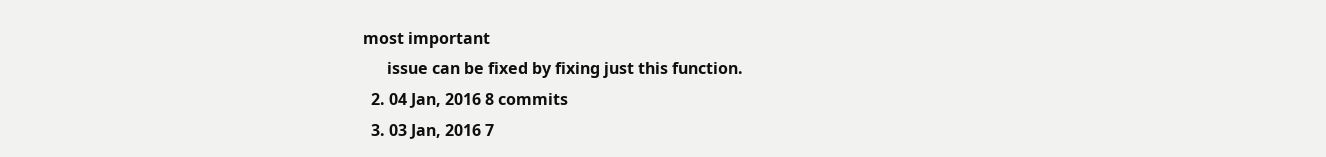most important
      issue can be fixed by fixing just this function.
  2. 04 Jan, 2016 8 commits
  3. 03 Jan, 2016 7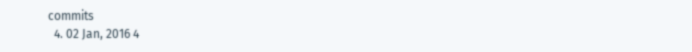commits
  4. 02 Jan, 2016 4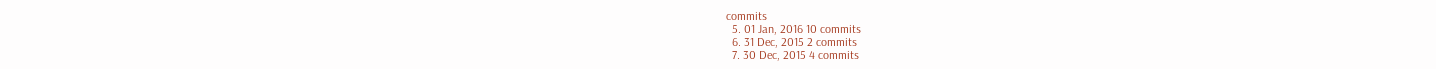commits
  5. 01 Jan, 2016 10 commits
  6. 31 Dec, 2015 2 commits
  7. 30 Dec, 2015 4 commits